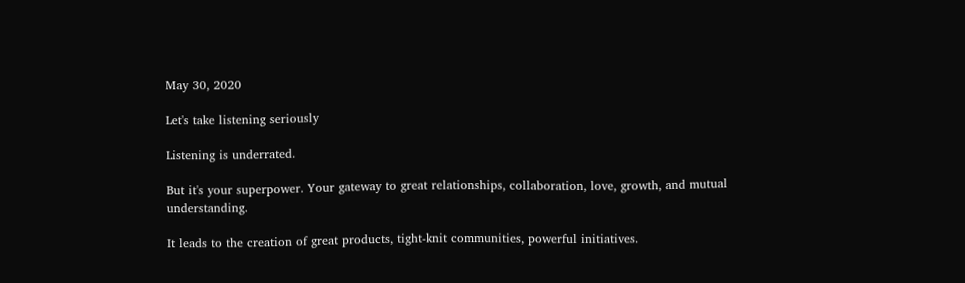May 30, 2020

Let's take listening seriously

Listening is underrated.

But it's your superpower. Your gateway to great relationships, collaboration, love, growth, and mutual understanding.

It leads to the creation of great products, tight-knit communities, powerful initiatives.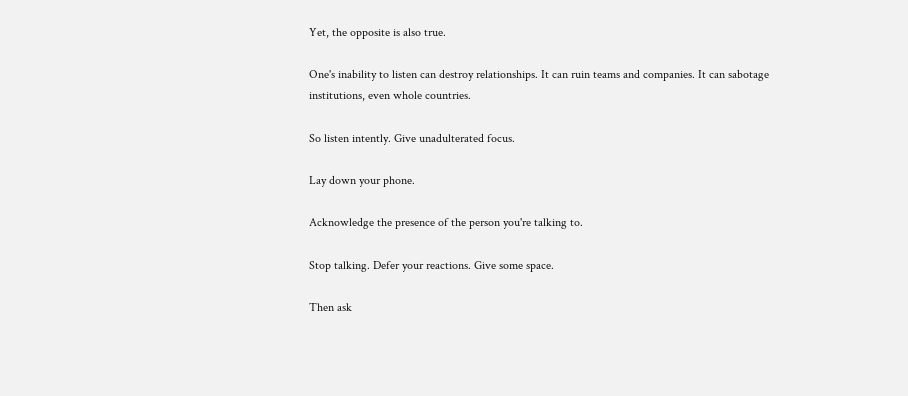Yet, the opposite is also true.

One's inability to listen can destroy relationships. It can ruin teams and companies. It can sabotage institutions, even whole countries.

So listen intently. Give unadulterated focus.

Lay down your phone.

Acknowledge the presence of the person you're talking to.

Stop talking. Defer your reactions. Give some space.

Then ask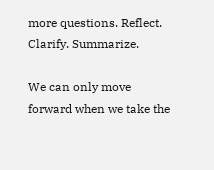more questions. Reflect. Clarify. Summarize.

We can only move forward when we take the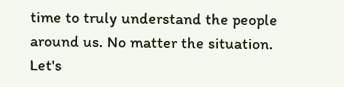time to truly understand the people around us. No matter the situation. Let's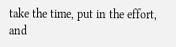take the time, put in the effort, and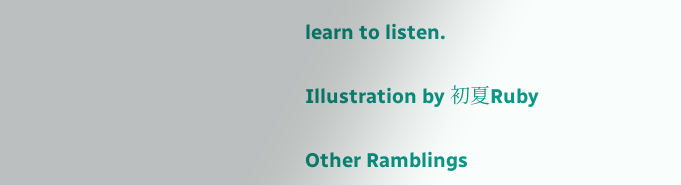learn to listen.

Illustration by 初夏Ruby

Other Ramblings